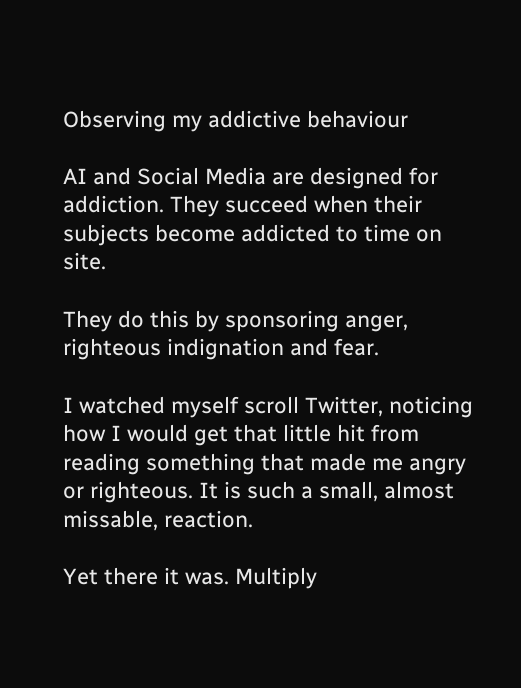Observing my addictive behaviour

AI and Social Media are designed for addiction. They succeed when their subjects become addicted to time on site.

They do this by sponsoring anger, righteous indignation and fear.

I watched myself scroll Twitter, noticing how I would get that little hit from reading something that made me angry or righteous. It is such a small, almost missable, reaction.

Yet there it was. Multiply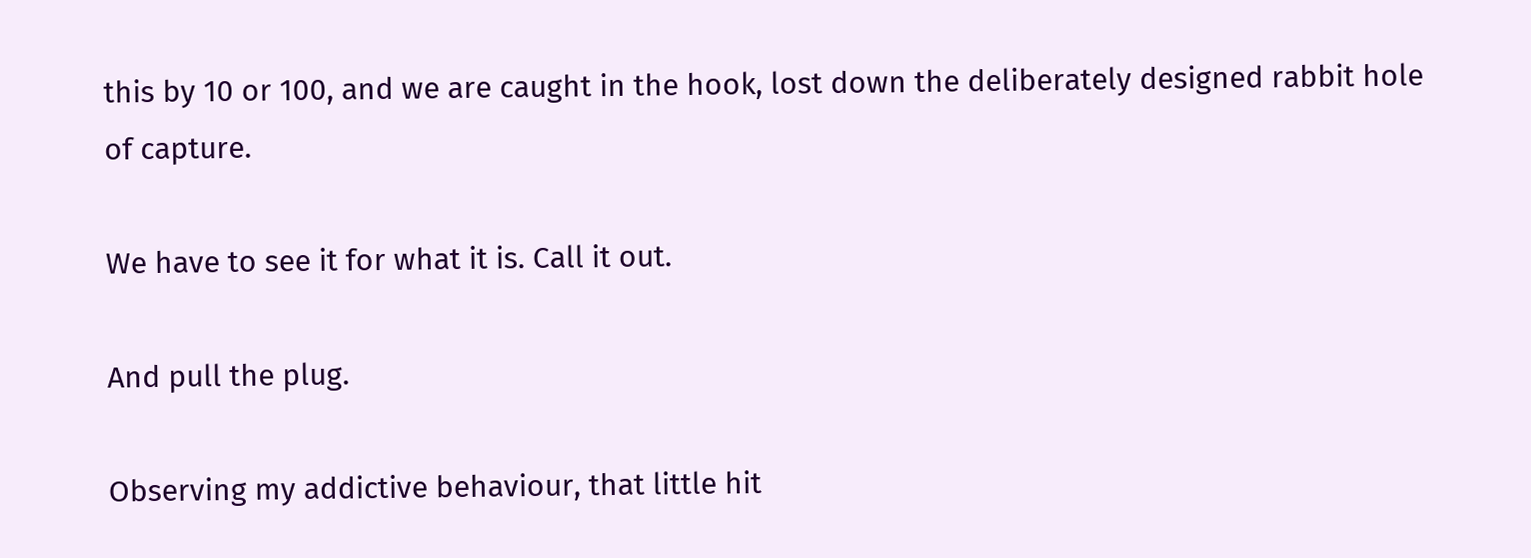this by 10 or 100, and we are caught in the hook, lost down the deliberately designed rabbit hole of capture.

We have to see it for what it is. Call it out.

And pull the plug.

Observing my addictive behaviour, that little hit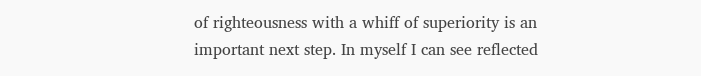of righteousness with a whiff of superiority is an important next step. In myself I can see reflected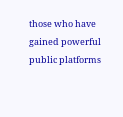those who have gained powerful public platforms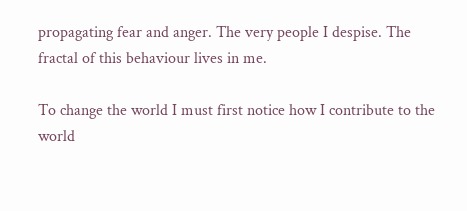propagating fear and anger. The very people I despise. The fractal of this behaviour lives in me.

To change the world I must first notice how I contribute to the world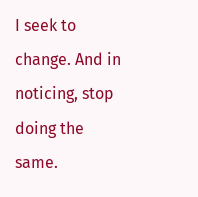I seek to change. And in noticing, stop doing the same.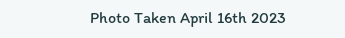Photo Taken April 16th 2023